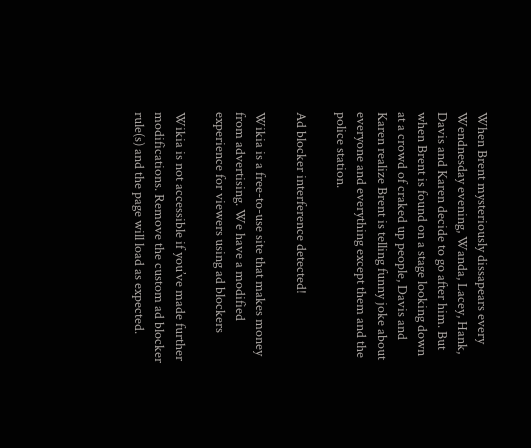When Brent mysteriously dissapears every Wendnesday evening, Wanda, Lacey, Hank, Davis and Karen decide to go after him. But when Brent is found on a stage looking down at a crowd of craked up people, Davis and Karen realize Brent is telling funny joke about everyone and everything except them and the police station.

Ad blocker interference detected!

Wikia is a free-to-use site that makes money from advertising. We have a modified experience for viewers using ad blockers

Wikia is not accessible if you’ve made further modifications. Remove the custom ad blocker rule(s) and the page will load as expected.